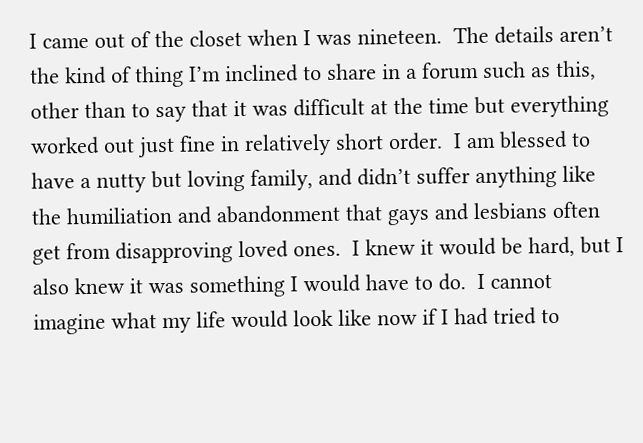I came out of the closet when I was nineteen.  The details aren’t the kind of thing I’m inclined to share in a forum such as this, other than to say that it was difficult at the time but everything worked out just fine in relatively short order.  I am blessed to have a nutty but loving family, and didn’t suffer anything like the humiliation and abandonment that gays and lesbians often get from disapproving loved ones.  I knew it would be hard, but I also knew it was something I would have to do.  I cannot imagine what my life would look like now if I had tried to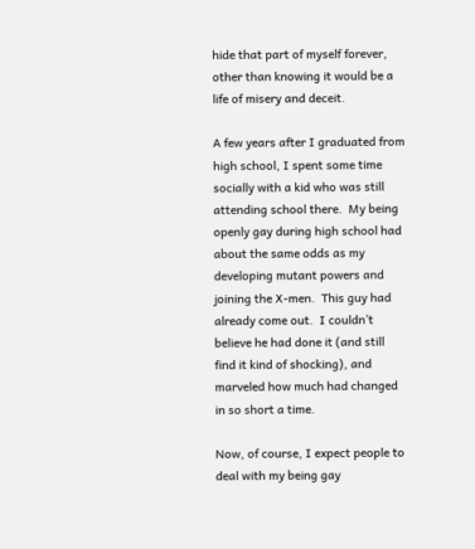hide that part of myself forever, other than knowing it would be a life of misery and deceit.

A few years after I graduated from high school, I spent some time socially with a kid who was still attending school there.  My being openly gay during high school had about the same odds as my developing mutant powers and joining the X-men.  This guy had already come out.  I couldn’t believe he had done it (and still find it kind of shocking), and marveled how much had changed in so short a time.

Now, of course, I expect people to deal with my being gay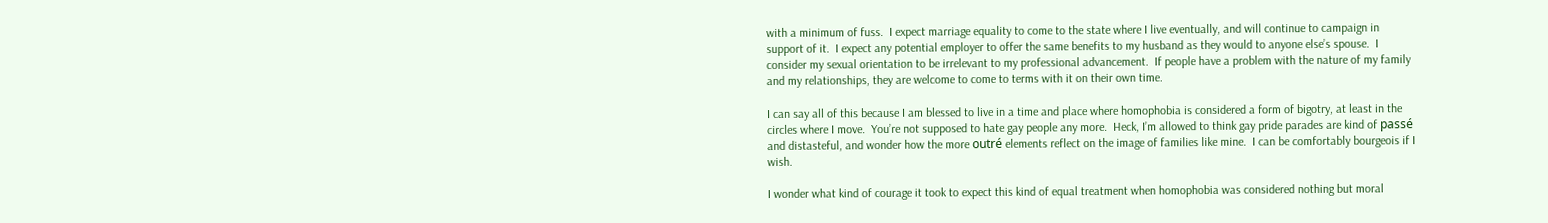with a minimum of fuss.  I expect marriage equality to come to the state where I live eventually, and will continue to campaign in support of it.  I expect any potential employer to offer the same benefits to my husband as they would to anyone else’s spouse.  I consider my sexual orientation to be irrelevant to my professional advancement.  If people have a problem with the nature of my family and my relationships, they are welcome to come to terms with it on their own time.

I can say all of this because I am blessed to live in a time and place where homophobia is considered a form of bigotry, at least in the circles where I move.  You’re not supposed to hate gay people any more.  Heck, I’m allowed to think gay pride parades are kind of passé and distasteful, and wonder how the more outré elements reflect on the image of families like mine.  I can be comfortably bourgeois if I wish.

I wonder what kind of courage it took to expect this kind of equal treatment when homophobia was considered nothing but moral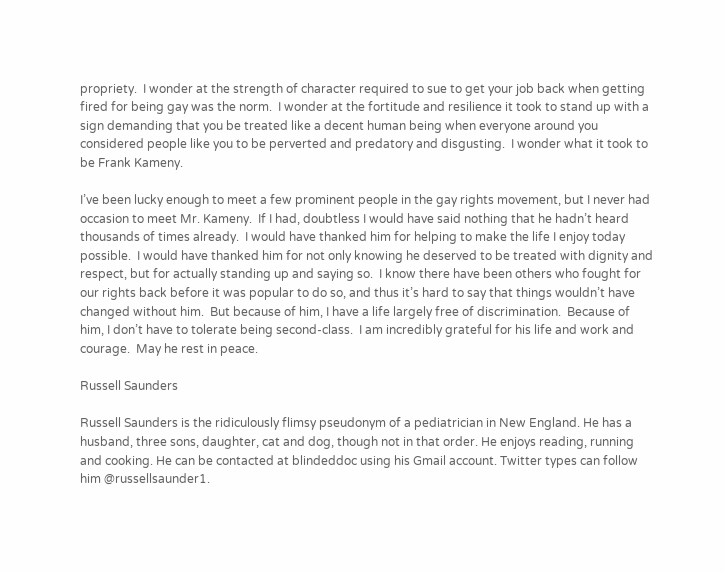propriety.  I wonder at the strength of character required to sue to get your job back when getting fired for being gay was the norm.  I wonder at the fortitude and resilience it took to stand up with a sign demanding that you be treated like a decent human being when everyone around you considered people like you to be perverted and predatory and disgusting.  I wonder what it took to be Frank Kameny.

I’ve been lucky enough to meet a few prominent people in the gay rights movement, but I never had occasion to meet Mr. Kameny.  If I had, doubtless I would have said nothing that he hadn’t heard thousands of times already.  I would have thanked him for helping to make the life I enjoy today possible.  I would have thanked him for not only knowing he deserved to be treated with dignity and respect, but for actually standing up and saying so.  I know there have been others who fought for our rights back before it was popular to do so, and thus it’s hard to say that things wouldn’t have changed without him.  But because of him, I have a life largely free of discrimination.  Because of him, I don’t have to tolerate being second-class.  I am incredibly grateful for his life and work and courage.  May he rest in peace.

Russell Saunders

Russell Saunders is the ridiculously flimsy pseudonym of a pediatrician in New England. He has a husband, three sons, daughter, cat and dog, though not in that order. He enjoys reading, running and cooking. He can be contacted at blindeddoc using his Gmail account. Twitter types can follow him @russellsaunder1.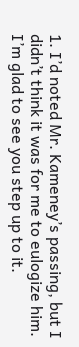1. I’d noted Mr. Kameney’s passing, but I didn’t think it was for me to eulogize him. I’m glad to see you step up to it.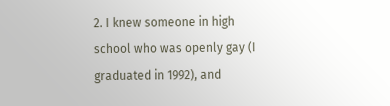2. I knew someone in high school who was openly gay (I graduated in 1992), and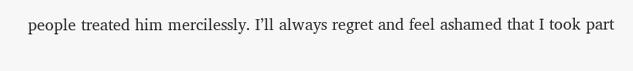people treated him mercilessly. I’ll always regret and feel ashamed that I took part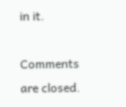in it.

Comments are closed.